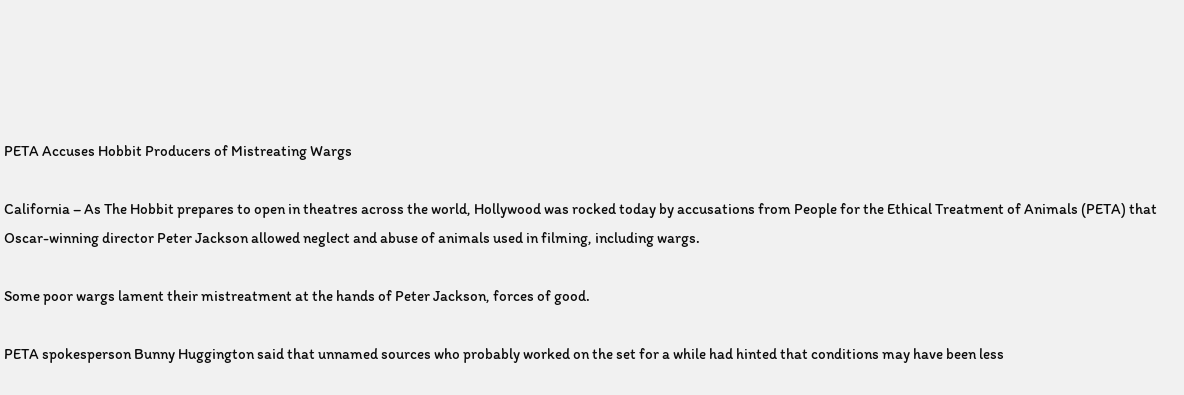PETA Accuses Hobbit Producers of Mistreating Wargs

California – As The Hobbit prepares to open in theatres across the world, Hollywood was rocked today by accusations from People for the Ethical Treatment of Animals (PETA) that Oscar-winning director Peter Jackson allowed neglect and abuse of animals used in filming, including wargs.

Some poor wargs lament their mistreatment at the hands of Peter Jackson, forces of good.

PETA spokesperson Bunny Huggington said that unnamed sources who probably worked on the set for a while had hinted that conditions may have been less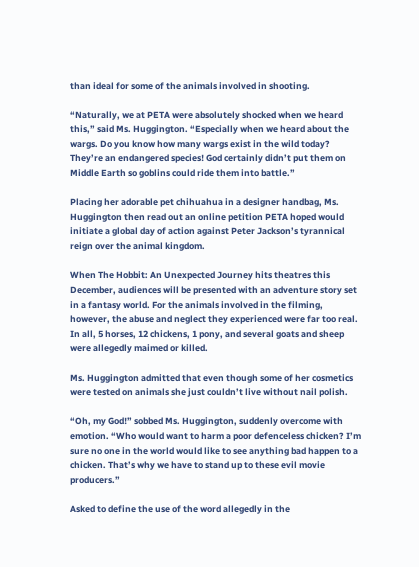than ideal for some of the animals involved in shooting.

“Naturally, we at PETA were absolutely shocked when we heard this,” said Ms. Huggington. “Especially when we heard about the wargs. Do you know how many wargs exist in the wild today? They’re an endangered species! God certainly didn’t put them on Middle Earth so goblins could ride them into battle.”

Placing her adorable pet chihuahua in a designer handbag, Ms. Huggington then read out an online petition PETA hoped would initiate a global day of action against Peter Jackson’s tyrannical reign over the animal kingdom.

When The Hobbit: An Unexpected Journey hits theatres this December, audiences will be presented with an adventure story set in a fantasy world. For the animals involved in the filming, however, the abuse and neglect they experienced were far too real. In all, 5 horses, 12 chickens, 1 pony, and several goats and sheep were allegedly maimed or killed.

Ms. Huggington admitted that even though some of her cosmetics were tested on animals she just couldn’t live without nail polish.

“Oh, my God!” sobbed Ms. Huggington, suddenly overcome with emotion. “Who would want to harm a poor defenceless chicken? I’m sure no one in the world would like to see anything bad happen to a chicken. That’s why we have to stand up to these evil movie producers.”

Asked to define the use of the word allegedly in the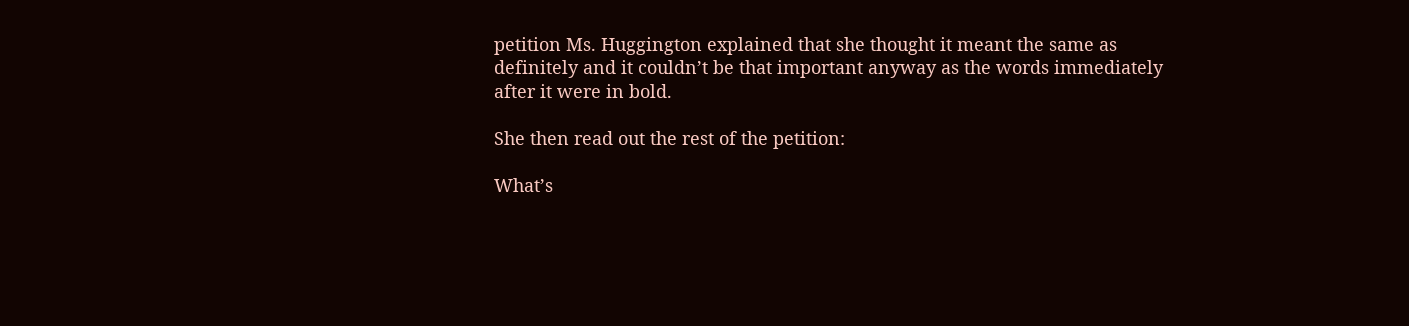petition Ms. Huggington explained that she thought it meant the same as definitely and it couldn’t be that important anyway as the words immediately after it were in bold.

She then read out the rest of the petition:

What’s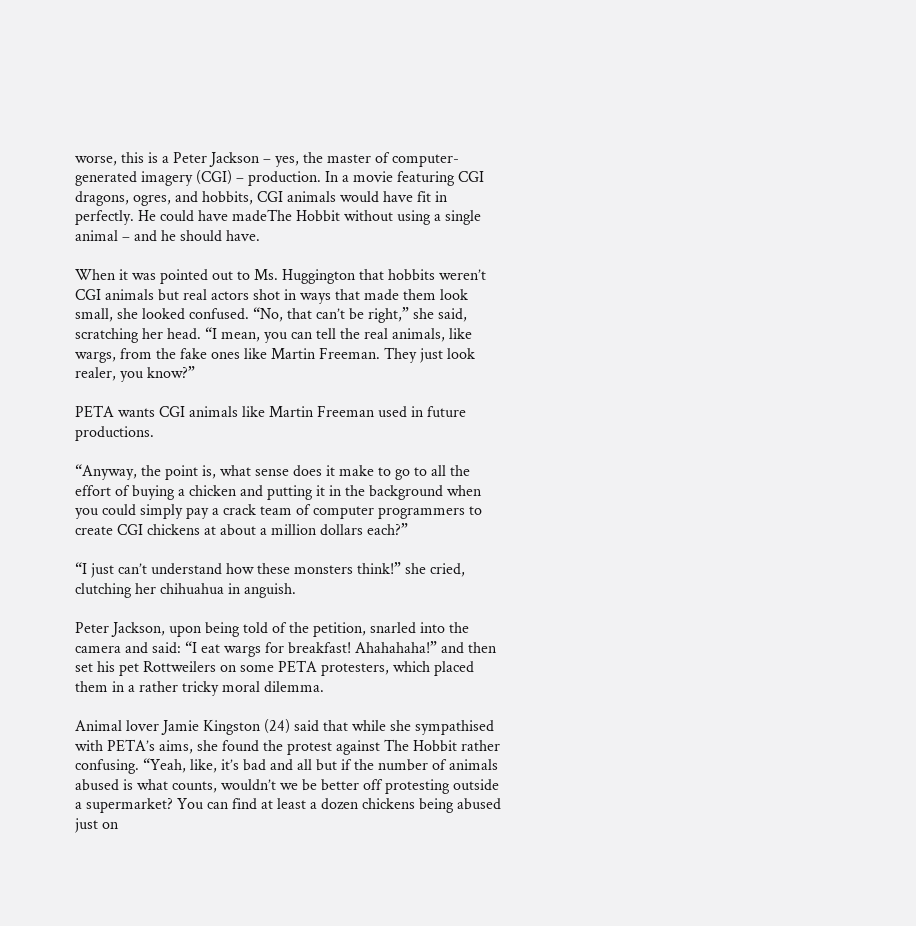worse, this is a Peter Jackson – yes, the master of computer-generated imagery (CGI) – production. In a movie featuring CGI dragons, ogres, and hobbits, CGI animals would have fit in perfectly. He could have madeThe Hobbit without using a single animal – and he should have.

When it was pointed out to Ms. Huggington that hobbits weren’t CGI animals but real actors shot in ways that made them look small, she looked confused. “No, that can’t be right,” she said, scratching her head. “I mean, you can tell the real animals, like wargs, from the fake ones like Martin Freeman. They just look realer, you know?”

PETA wants CGI animals like Martin Freeman used in future productions.

“Anyway, the point is, what sense does it make to go to all the effort of buying a chicken and putting it in the background when you could simply pay a crack team of computer programmers to create CGI chickens at about a million dollars each?”

“I just can’t understand how these monsters think!” she cried, clutching her chihuahua in anguish.

Peter Jackson, upon being told of the petition, snarled into the camera and said: “I eat wargs for breakfast! Ahahahaha!” and then set his pet Rottweilers on some PETA protesters, which placed them in a rather tricky moral dilemma.

Animal lover Jamie Kingston (24) said that while she sympathised with PETA’s aims, she found the protest against The Hobbit rather confusing. “Yeah, like, it’s bad and all but if the number of animals abused is what counts, wouldn’t we be better off protesting outside a supermarket? You can find at least a dozen chickens being abused just on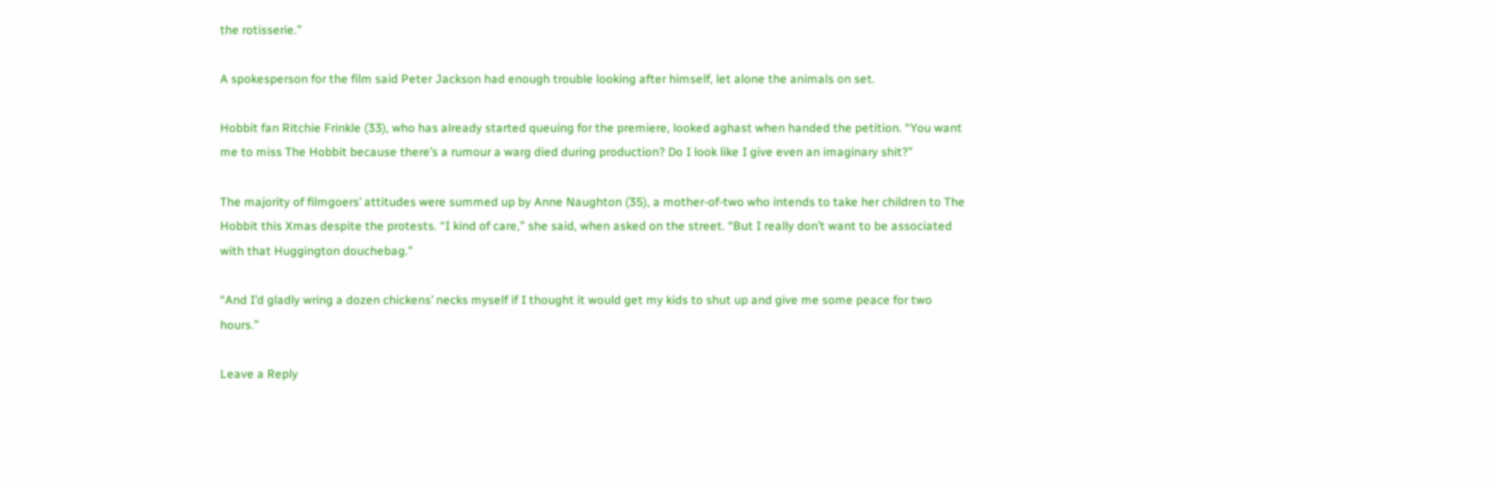the rotisserie.”

A spokesperson for the film said Peter Jackson had enough trouble looking after himself, let alone the animals on set.

Hobbit fan Ritchie Frinkle (33), who has already started queuing for the premiere, looked aghast when handed the petition. “You want me to miss The Hobbit because there’s a rumour a warg died during production? Do I look like I give even an imaginary shit?”

The majority of filmgoers’ attitudes were summed up by Anne Naughton (35), a mother-of-two who intends to take her children to The Hobbit this Xmas despite the protests. “I kind of care,” she said, when asked on the street. “But I really don’t want to be associated with that Huggington douchebag.”

“And I’d gladly wring a dozen chickens’ necks myself if I thought it would get my kids to shut up and give me some peace for two hours.”

Leave a Reply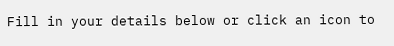Fill in your details below or click an icon to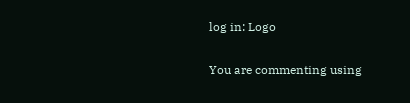log in: Logo

You are commenting using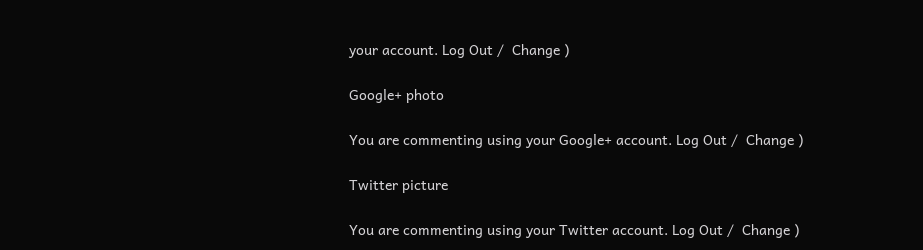your account. Log Out /  Change )

Google+ photo

You are commenting using your Google+ account. Log Out /  Change )

Twitter picture

You are commenting using your Twitter account. Log Out /  Change )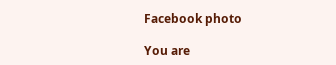Facebook photo

You are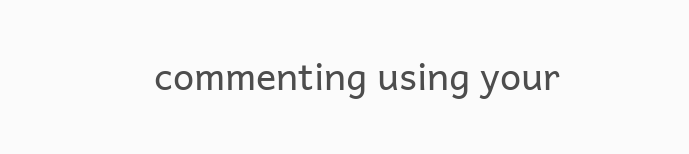commenting using your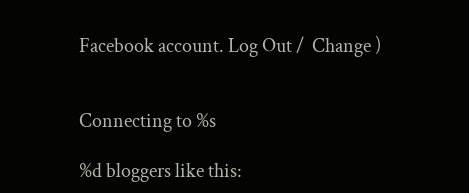Facebook account. Log Out /  Change )


Connecting to %s

%d bloggers like this: